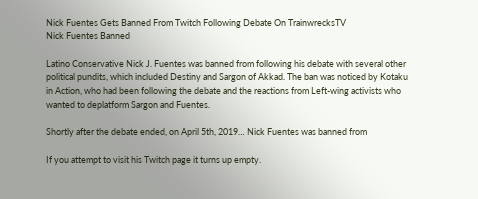Nick Fuentes Gets Banned From Twitch Following Debate On TrainwrecksTV
Nick Fuentes Banned

Latino Conservative Nick J. Fuentes was banned from following his debate with several other political pundits, which included Destiny and Sargon of Akkad. The ban was noticed by Kotaku in Action, who had been following the debate and the reactions from Left-wing activists who wanted to deplatform Sargon and Fuentes.

Shortly after the debate ended, on April 5th, 2019… Nick Fuentes was banned from

If you attempt to visit his Twitch page it turns up empty.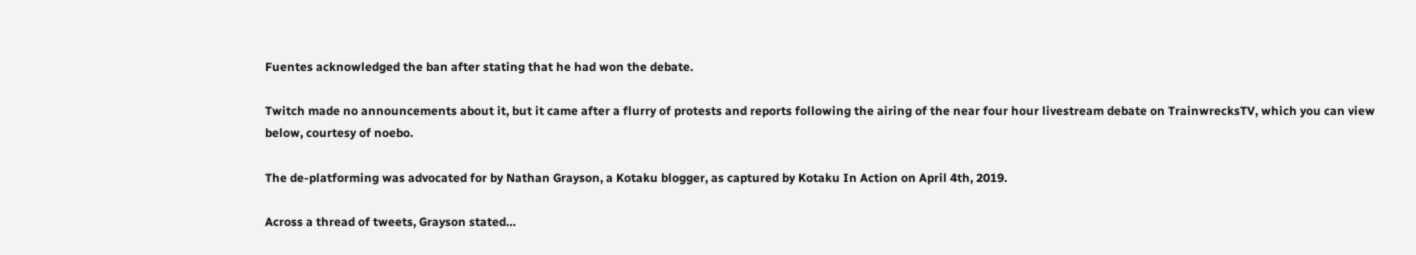Fuentes acknowledged the ban after stating that he had won the debate.

Twitch made no announcements about it, but it came after a flurry of protests and reports following the airing of the near four hour livestream debate on TrainwrecksTV, which you can view below, courtesy of noebo.

The de-platforming was advocated for by Nathan Grayson, a Kotaku blogger, as captured by Kotaku In Action on April 4th, 2019.

Across a thread of tweets, Grayson stated…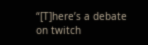“[T]here’s a debate on twitch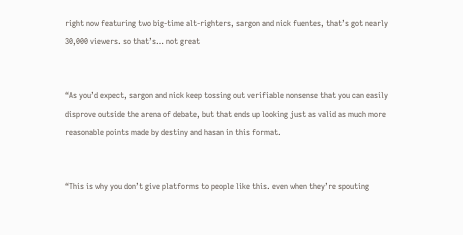right now featuring two big-time alt-righters, sargon and nick fuentes, that’s got nearly 30,000 viewers. so that’s… not great


“As you’d expect, sargon and nick keep tossing out verifiable nonsense that you can easily disprove outside the arena of debate, but that ends up looking just as valid as much more reasonable points made by destiny and hasan in this format.


“This is why you don’t give platforms to people like this. even when they’re spouting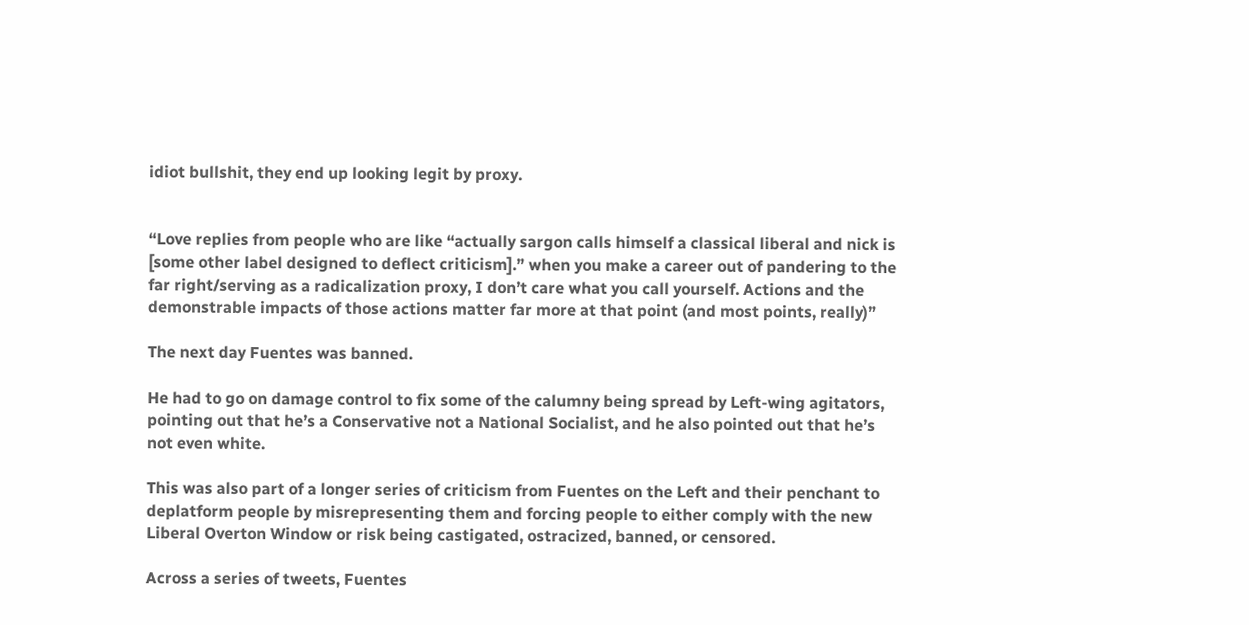idiot bullshit, they end up looking legit by proxy.


“Love replies from people who are like “actually sargon calls himself a classical liberal and nick is [some other label designed to deflect criticism].” when you make a career out of pandering to the far right/serving as a radicalization proxy, I don’t care what you call yourself. Actions and the demonstrable impacts of those actions matter far more at that point (and most points, really)”

The next day Fuentes was banned.

He had to go on damage control to fix some of the calumny being spread by Left-wing agitators, pointing out that he’s a Conservative not a National Socialist, and he also pointed out that he’s not even white.

This was also part of a longer series of criticism from Fuentes on the Left and their penchant to deplatform people by misrepresenting them and forcing people to either comply with the new Liberal Overton Window or risk being castigated, ostracized, banned, or censored.

Across a series of tweets, Fuentes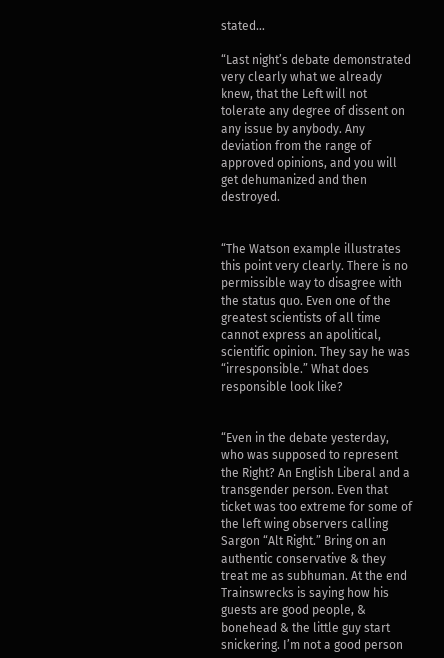stated…

“Last night’s debate demonstrated very clearly what we already knew, that the Left will not tolerate any degree of dissent on any issue by anybody. Any deviation from the range of approved opinions, and you will get dehumanized and then destroyed.


“The Watson example illustrates this point very clearly. There is no permissible way to disagree with the status quo. Even one of the greatest scientists of all time cannot express an apolitical, scientific opinion. They say he was “irresponsible.” What does responsible look like?


“Even in the debate yesterday, who was supposed to represent the Right? An English Liberal and a transgender person. Even that ticket was too extreme for some of the left wing observers calling Sargon “Alt Right.” Bring on an authentic conservative & they treat me as subhuman. At the end Trainswrecks is saying how his guests are good people, & bonehead & the little guy start snickering. I’m not a good person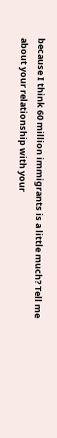because I think 60 million immigrants is a little much? Tell me about your relationship with your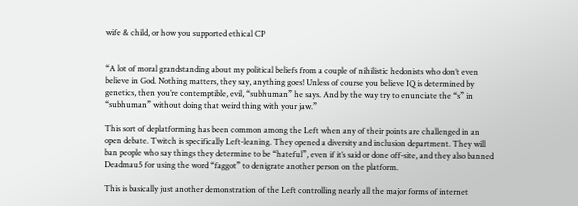wife & child, or how you supported ethical CP


“A lot of moral grandstanding about my political beliefs from a couple of nihilistic hedonists who don’t even believe in God. Nothing matters, they say, anything goes! Unless of course you believe IQ is determined by genetics, then you’re contemptible, evil, “subhuman” he says. And by the way try to enunciate the “s” in “subhuman” without doing that weird thing with your jaw.”

This sort of deplatforming has been common among the Left when any of their points are challenged in an open debate. Twitch is specifically Left-leaning. They opened a diversity and inclusion department. They will ban people who say things they determine to be “hateful”, even if it’s said or done off-site, and they also banned Deadmau5 for using the word “faggot” to denigrate another person on the platform.

This is basically just another demonstration of the Left controlling nearly all the major forms of internet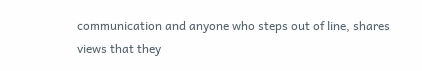communication and anyone who steps out of line, shares views that they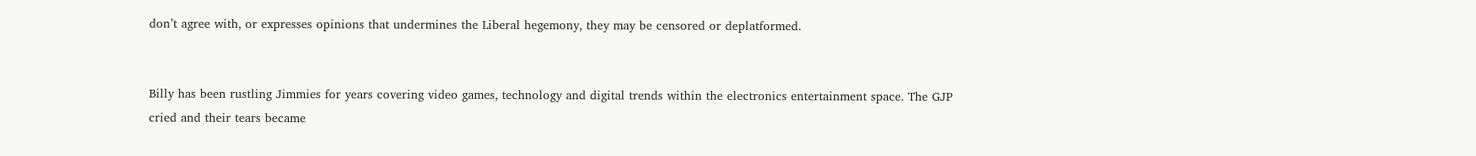don’t agree with, or expresses opinions that undermines the Liberal hegemony, they may be censored or deplatformed.


Billy has been rustling Jimmies for years covering video games, technology and digital trends within the electronics entertainment space. The GJP cried and their tears became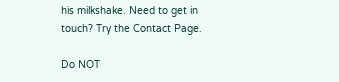his milkshake. Need to get in touch? Try the Contact Page.

Do NOT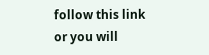follow this link or you will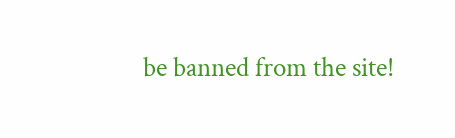be banned from the site!